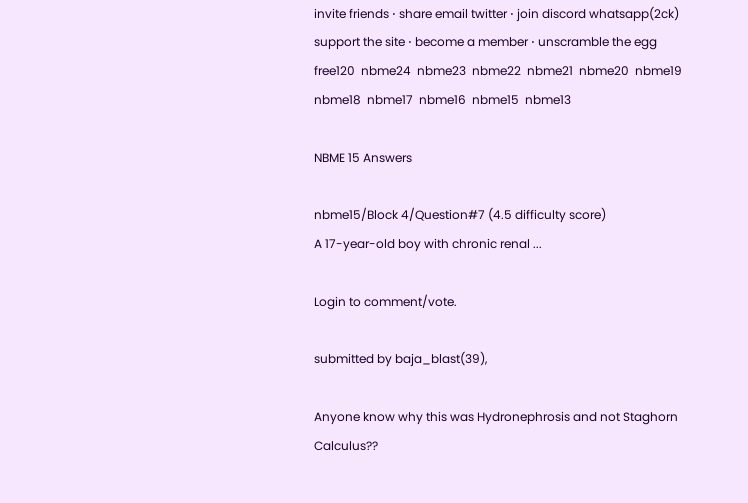invite friends ⋅ share email twitter ⋅ join discord whatsapp(2ck)
support the site ⋅ become a member ⋅ unscramble the egg
free120  nbme24  nbme23  nbme22  nbme21  nbme20  nbme19  nbme18  nbme17  nbme16  nbme15  nbme13

NBME 15 Answers

nbme15/Block 4/Question#7 (4.5 difficulty score)
A 17-year-old boy with chronic renal ...

Login to comment/vote.

submitted by baja_blast(39),

Anyone know why this was Hydronephrosis and not Staghorn Calculus??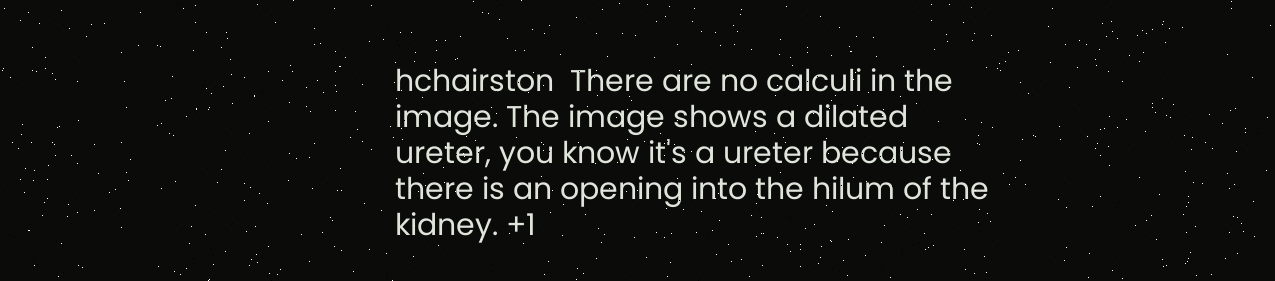hchairston  There are no calculi in the image. The image shows a dilated ureter, you know it's a ureter because there is an opening into the hilum of the kidney. +1